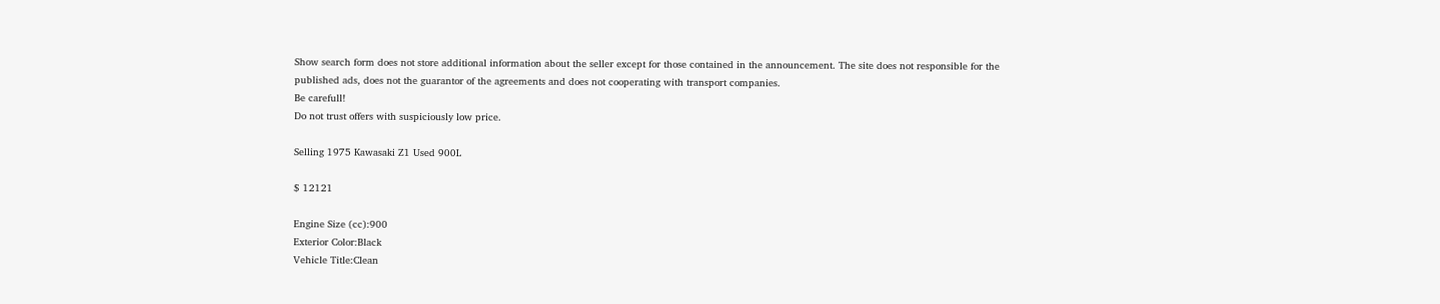Show search form does not store additional information about the seller except for those contained in the announcement. The site does not responsible for the published ads, does not the guarantor of the agreements and does not cooperating with transport companies.
Be carefull!
Do not trust offers with suspiciously low price.

Selling 1975 Kawasaki Z1 Used 900L

$ 12121

Engine Size (cc):900
Exterior Color:Black
Vehicle Title:Clean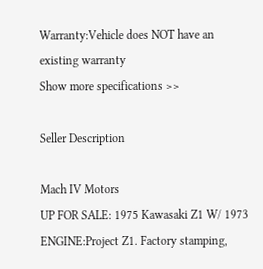Warranty:Vehicle does NOT have an existing warranty
Show more specifications >>

Seller Description

Mach IV Motors
UP FOR SALE: 1975 Kawasaki Z1 W/ 1973 ENGINE:Project Z1. Factory stamping,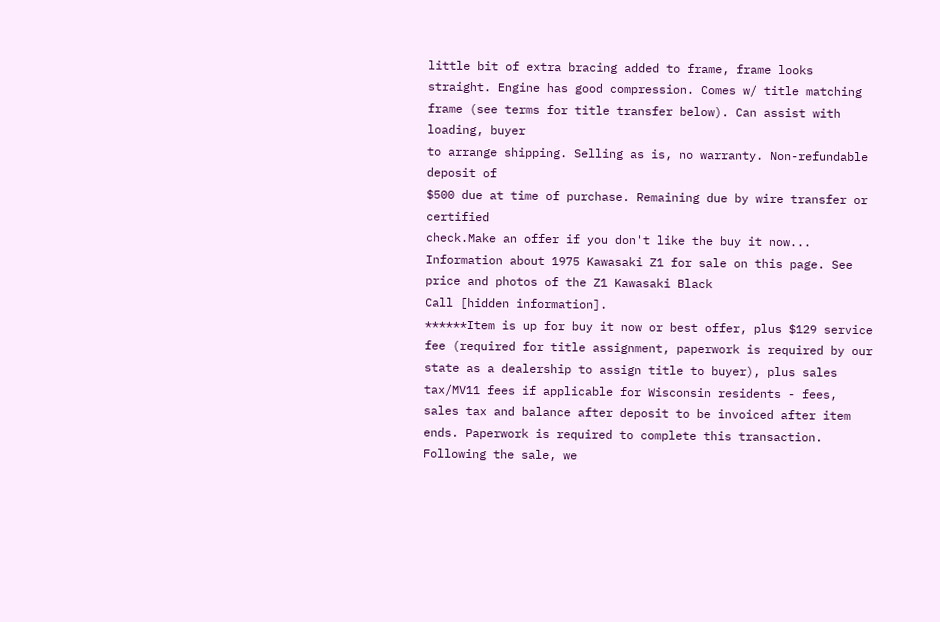little bit of extra bracing added to frame, frame looks straight. Engine has good compression. Comes w/ title matching frame (see terms for title transfer below). Can assist with loading, buyer
to arrange shipping. Selling as is, no warranty. Non-refundable deposit of
$500 due at time of purchase. Remaining due by wire transfer or certified
check.Make an offer if you don't like the buy it now...
Information about 1975 Kawasaki Z1 for sale on this page. See price and photos of the Z1 Kawasaki Black
Call [hidden information].
******Item is up for buy it now or best offer, plus $129 service fee (required for title assignment, paperwork is required by our state as a dealership to assign title to buyer), plus sales tax/MV11 fees if applicable for Wisconsin residents - fees, sales tax and balance after deposit to be invoiced after item ends. Paperwork is required to complete this transaction. Following the sale, we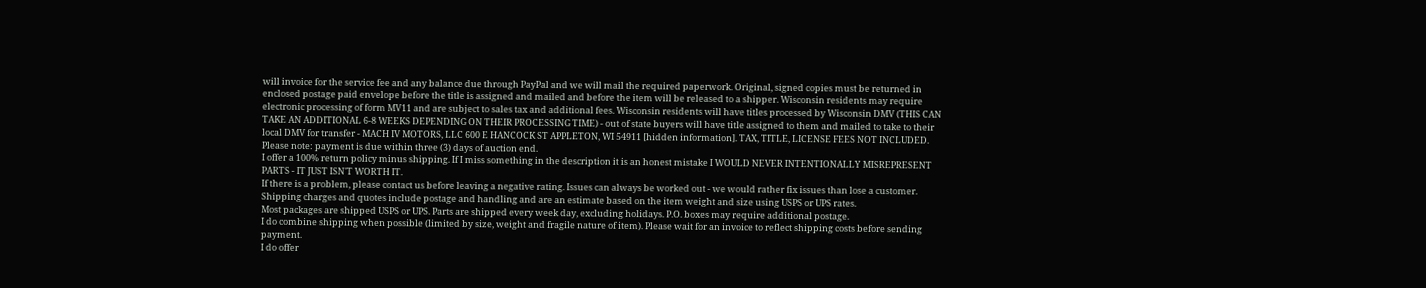will invoice for the service fee and any balance due through PayPal and we will mail the required paperwork. Original, signed copies must be returned in enclosed postage paid envelope before the title is assigned and mailed and before the item will be released to a shipper. Wisconsin residents may require electronic processing of form MV11 and are subject to sales tax and additional fees. Wisconsin residents will have titles processed by Wisconsin DMV (THIS CAN TAKE AN ADDITIONAL 6-8 WEEKS DEPENDING ON THEIR PROCESSING TIME) - out of state buyers will have title assigned to them and mailed to take to their local DMV for transfer - MACH IV MOTORS, LLC 600 E HANCOCK ST APPLETON, WI 54911 [hidden information]. TAX, TITLE, LICENSE FEES NOT INCLUDED.
Please note: payment is due within three (3) days of auction end.
I offer a 100% return policy minus shipping. If I miss something in the description it is an honest mistake I WOULD NEVER INTENTIONALLY MISREPRESENT PARTS - IT JUST ISN'T WORTH IT.
If there is a problem, please contact us before leaving a negative rating. Issues can always be worked out - we would rather fix issues than lose a customer.
Shipping charges and quotes include postage and handling and are an estimate based on the item weight and size using USPS or UPS rates.
Most packages are shipped USPS or UPS. Parts are shipped every week day, excluding holidays. P.O. boxes may require additional postage.
I do combine shipping when possible (limited by size, weight and fragile nature of item). Please wait for an invoice to reflect shipping costs before sending payment.
I do offer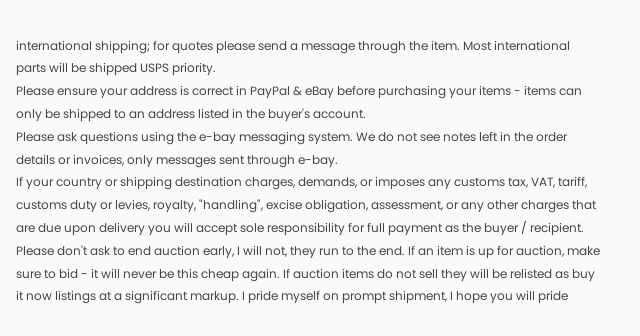international shipping; for quotes please send a message through the item. Most international parts will be shipped USPS priority.
Please ensure your address is correct in PayPal & eBay before purchasing your items - items can only be shipped to an address listed in the buyer's account.
Please ask questions using the e-bay messaging system. We do not see notes left in the order details or invoices, only messages sent through e-bay.
If your country or shipping destination charges, demands, or imposes any customs tax, VAT, tariff, customs duty or levies, royalty, "handling", excise obligation, assessment, or any other charges that are due upon delivery you will accept sole responsibility for full payment as the buyer / recipient.
Please don't ask to end auction early, I will not, they run to the end. If an item is up for auction, make sure to bid - it will never be this cheap again. If auction items do not sell they will be relisted as buy it now listings at a significant markup. I pride myself on prompt shipment, I hope you will pride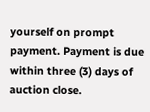yourself on prompt payment. Payment is due within three (3) days of auction close.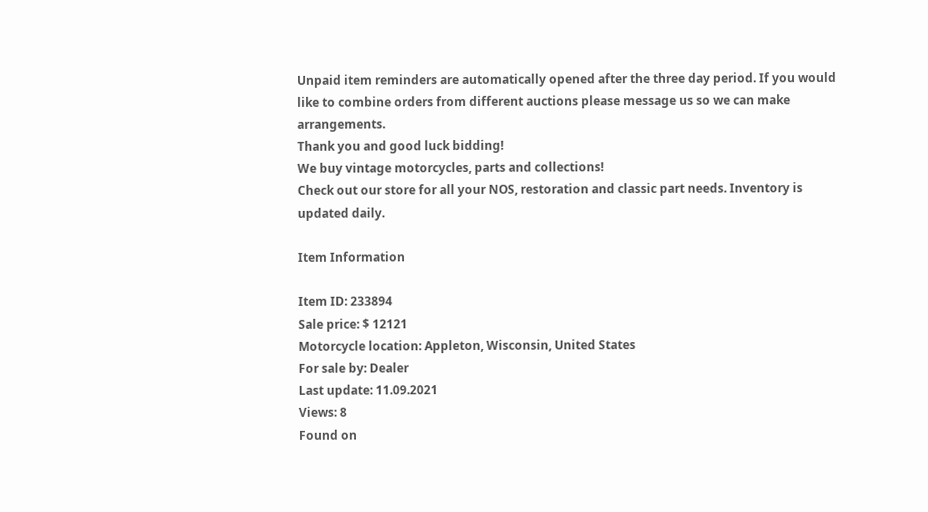Unpaid item reminders are automatically opened after the three day period. If you would like to combine orders from different auctions please message us so we can make arrangements.
Thank you and good luck bidding!
We buy vintage motorcycles, parts and collections!
Check out our store for all your NOS, restoration and classic part needs. Inventory is updated daily.

Item Information

Item ID: 233894
Sale price: $ 12121
Motorcycle location: Appleton, Wisconsin, United States
For sale by: Dealer
Last update: 11.09.2021
Views: 8
Found on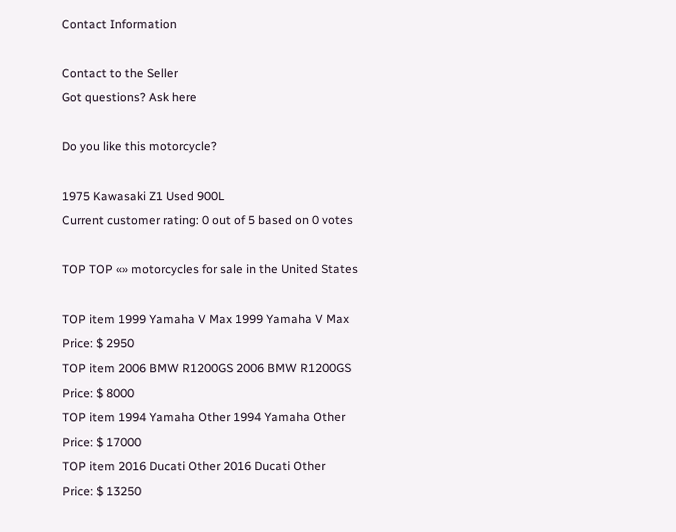Contact Information

Contact to the Seller
Got questions? Ask here

Do you like this motorcycle?

1975 Kawasaki Z1 Used 900L
Current customer rating: 0 out of 5 based on 0 votes

TOP TOP «» motorcycles for sale in the United States

TOP item 1999 Yamaha V Max 1999 Yamaha V Max
Price: $ 2950
TOP item 2006 BMW R1200GS 2006 BMW R1200GS
Price: $ 8000
TOP item 1994 Yamaha Other 1994 Yamaha Other
Price: $ 17000
TOP item 2016 Ducati Other 2016 Ducati Other
Price: $ 13250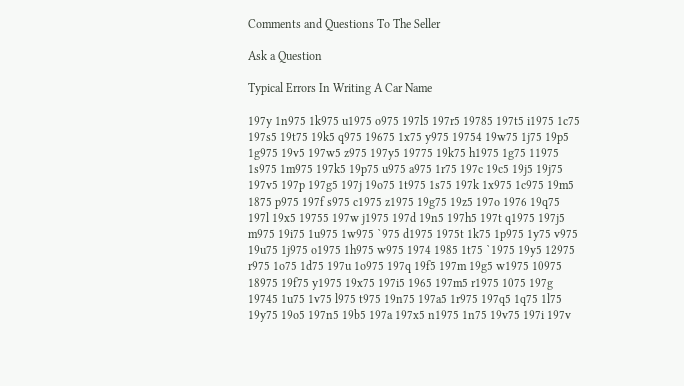Comments and Questions To The Seller

Ask a Question

Typical Errors In Writing A Car Name

197y 1n975 1k975 u1975 o975 197l5 197r5 19785 197t5 i1975 1c75 197s5 19t75 19k5 q975 19675 1x75 y975 19754 19w75 1j75 19p5 1g975 19v5 197w5 z975 197y5 19775 19k75 h1975 1g75 11975 1s975 1m975 197k5 19p75 u975 a975 1r75 197c 19c5 19j5 19j75 197v5 197p 197g5 197j 19o75 1t975 1s75 197k 1x975 1c975 19m5 1875 p975 197f s975 c1975 z1975 19g75 19z5 197o 1976 19q75 197l 19x5 19755 197w j1975 197d 19n5 197h5 197t q1975 197j5 m975 19i75 1u975 1w975 `975 d1975 1975t 1k75 1p975 1y75 v975 19u75 1j975 o1975 1h975 w975 1974 1985 1t75 `1975 19y5 12975 r975 1o75 1d75 197u 1o975 197q 19f5 197m 19g5 w1975 10975 18975 19f75 y1975 19x75 197i5 1965 197m5 r1975 1075 197g 19745 1u75 1v75 l975 t975 19n75 197a5 1r975 197q5 1q75 1l75 19y75 19o5 197n5 19b5 197a 197x5 n1975 1n75 19v75 197i 197v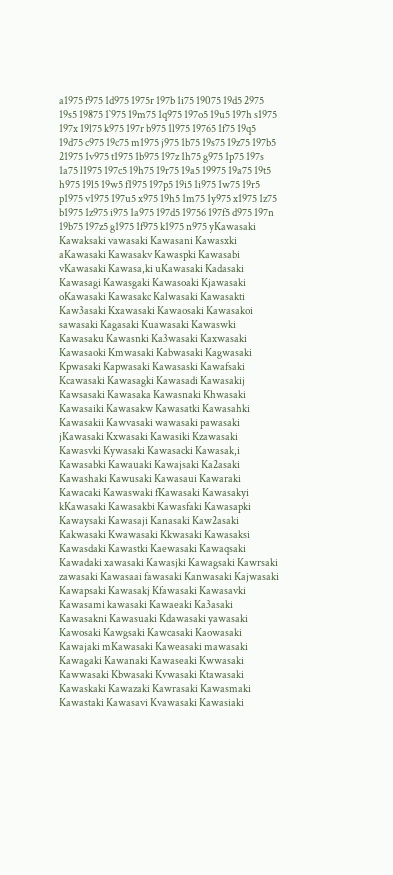a1975 f975 1d975 1975r 197b 1i75 19075 19d5 2975 19s5 19875 1`975 19m75 1q975 197o5 19u5 197h s1975 197x 19l75 k975 197r b975 1l975 19765 1f75 19q5 19d75 c975 19c75 m1975 j975 1b75 19s75 19z75 197b5 21975 1v975 t1975 1b975 197z 1h75 g975 1p75 197s 1a75 l1975 197c5 19h75 19r75 19a5 19975 19a75 19t5 h975 19l5 19w5 f1975 197p5 19i5 1i975 1w75 19r5 p1975 v1975 197u5 x975 19h5 1m75 1y975 x1975 1z75 b1975 1z975 i975 1a975 197d5 19756 197f5 d975 197n 19b75 197z5 g1975 1f975 k1975 n975 yKawasaki Kawaksaki vawasaki Kawasani Kawasxki aKawasaki Kawasakv Kawaspki Kawasabi vKawasaki Kawasa,ki uKawasaki Kadasaki Kawasagi Kawasgaki Kawasoaki Kjawasaki oKawasaki Kawasakc Kalwasaki Kawasakti Kaw3asaki Kxawasaki Kawaosaki Kawasakoi sawasaki Kagasaki Kuawasaki Kawaswki Kawasaku Kawasnki Ka3wasaki Kaxwasaki Kawasaoki Kmwasaki Kabwasaki Kagwasaki Kpwasaki Kapwasaki Kawasaski Kawafsaki Kcawasaki Kawasagki Kawasadi Kawasakij Kawsasaki Kawasaka Kawasnaki Khwasaki Kawasaiki Kawasakw Kawasatki Kawasahki Kawasakii Kawvasaki wawasaki pawasaki jKawasaki Kxwasaki Kawasiki Kzawasaki Kawasvki Kywasaki Kawasacki Kawasak,i Kawasabki Kawauaki Kawajsaki Ka2asaki Kawashaki Kawusaki Kawasaui Kawaraki Kawacaki Kawaswaki fKawasaki Kawasakyi kKawasaki Kawasakbi Kawasfaki Kawasapki Kawaysaki Kawasaji Kanasaki Kaw2asaki Kakwasaki Kwawasaki Kkwasaki Kawasaksi Kawasdaki Kawastki Kaewasaki Kawaqsaki Kawadaki xawasaki Kawasjki Kawagsaki Kawrsaki zawasaki Kawasaai fawasaki Kanwasaki Kajwasaki Kawapsaki Kawasakj Kfawasaki Kawasavki Kawasami kawasaki Kawaeaki Ka3asaki Kawasakni Kawasuaki Kdawasaki yawasaki Kawosaki Kawgsaki Kawcasaki Kaowasaki Kawajaki mKawasaki Kaweasaki mawasaki Kawagaki Kawanaki Kawaseaki Kwwasaki Kawwasaki Kbwasaki Kvwasaki Ktawasaki Kawaskaki Kawazaki Kawrasaki Kawasmaki Kawastaki Kawasavi Kvawasaki Kawasiaki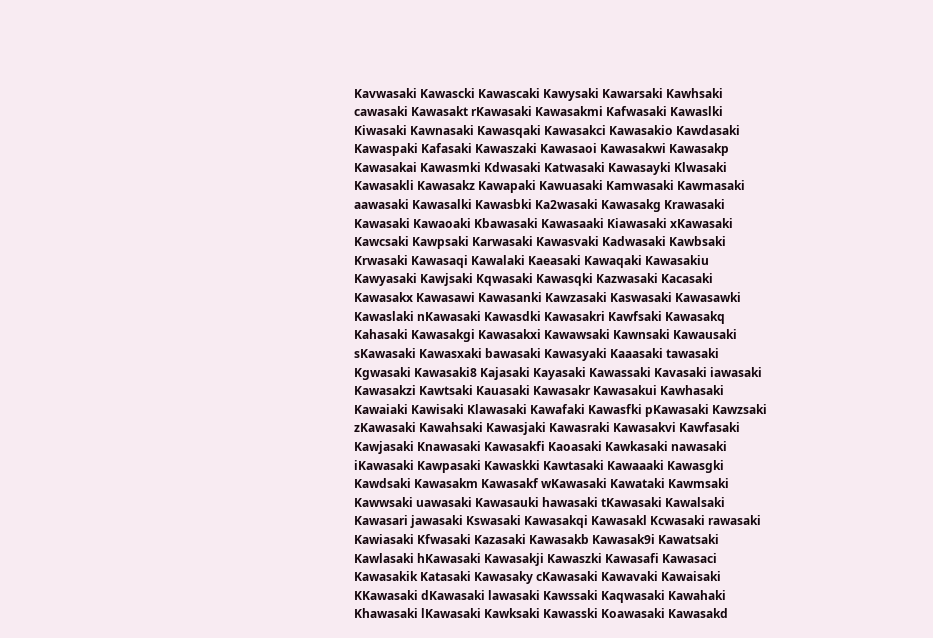Kavwasaki Kawascki Kawascaki Kawysaki Kawarsaki Kawhsaki cawasaki Kawasakt rKawasaki Kawasakmi Kafwasaki Kawaslki Kiwasaki Kawnasaki Kawasqaki Kawasakci Kawasakio Kawdasaki Kawaspaki Kafasaki Kawaszaki Kawasaoi Kawasakwi Kawasakp Kawasakai Kawasmki Kdwasaki Katwasaki Kawasayki Klwasaki Kawasakli Kawasakz Kawapaki Kawuasaki Kamwasaki Kawmasaki aawasaki Kawasalki Kawasbki Ka2wasaki Kawasakg Krawasaki Kawasaki Kawaoaki Kbawasaki Kawasaaki Kiawasaki xKawasaki Kawcsaki Kawpsaki Karwasaki Kawasvaki Kadwasaki Kawbsaki Krwasaki Kawasaqi Kawalaki Kaeasaki Kawaqaki Kawasakiu Kawyasaki Kawjsaki Kqwasaki Kawasqki Kazwasaki Kacasaki Kawasakx Kawasawi Kawasanki Kawzasaki Kaswasaki Kawasawki Kawaslaki nKawasaki Kawasdki Kawasakri Kawfsaki Kawasakq Kahasaki Kawasakgi Kawasakxi Kawawsaki Kawnsaki Kawausaki sKawasaki Kawasxaki bawasaki Kawasyaki Kaaasaki tawasaki Kgwasaki Kawasaki8 Kajasaki Kayasaki Kawassaki Kavasaki iawasaki Kawasakzi Kawtsaki Kauasaki Kawasakr Kawasakui Kawhasaki Kawaiaki Kawisaki Klawasaki Kawafaki Kawasfki pKawasaki Kawzsaki zKawasaki Kawahsaki Kawasjaki Kawasraki Kawasakvi Kawfasaki Kawjasaki Knawasaki Kawasakfi Kaoasaki Kawkasaki nawasaki iKawasaki Kawpasaki Kawaskki Kawtasaki Kawaaaki Kawasgki Kawdsaki Kawasakm Kawasakf wKawasaki Kawataki Kawmsaki Kawwsaki uawasaki Kawasauki hawasaki tKawasaki Kawalsaki Kawasari jawasaki Kswasaki Kawasakqi Kawasakl Kcwasaki rawasaki Kawiasaki Kfwasaki Kazasaki Kawasakb Kawasak9i Kawatsaki Kawlasaki hKawasaki Kawasakji Kawaszki Kawasafi Kawasaci Kawasakik Katasaki Kawasaky cKawasaki Kawavaki Kawaisaki KKawasaki dKawasaki lawasaki Kawssaki Kaqwasaki Kawahaki Khawasaki lKawasaki Kawksaki Kawasski Koawasaki Kawasakd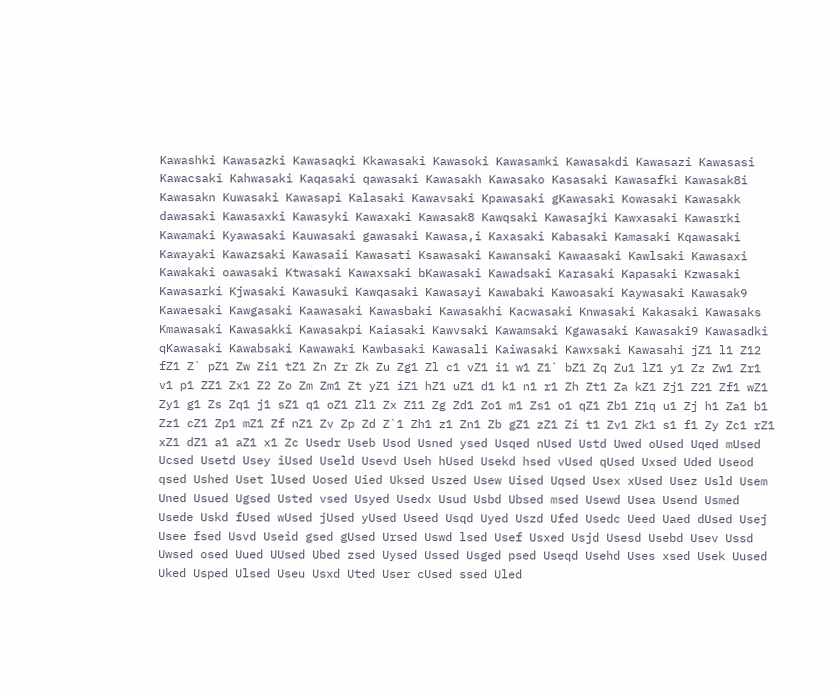Kawashki Kawasazki Kawasaqki Kkawasaki Kawasoki Kawasamki Kawasakdi Kawasazi Kawasasi Kawacsaki Kahwasaki Kaqasaki qawasaki Kawasakh Kawasako Kasasaki Kawasafki Kawasak8i Kawasakn Kuwasaki Kawasapi Kalasaki Kawavsaki Kpawasaki gKawasaki Kowasaki Kawasakk dawasaki Kawasaxki Kawasyki Kawaxaki Kawasak8 Kawqsaki Kawasajki Kawxasaki Kawasrki Kawamaki Kyawasaki Kauwasaki gawasaki Kawasa,i Kaxasaki Kabasaki Kamasaki Kqawasaki Kawayaki Kawazsaki Kawasaii Kawasati Ksawasaki Kawansaki Kawaasaki Kawlsaki Kawasaxi Kawakaki oawasaki Ktwasaki Kawaxsaki bKawasaki Kawadsaki Karasaki Kapasaki Kzwasaki Kawasarki Kjwasaki Kawasuki Kawqasaki Kawasayi Kawabaki Kawoasaki Kaywasaki Kawasak9 Kawaesaki Kawgasaki Kaawasaki Kawasbaki Kawasakhi Kacwasaki Knwasaki Kakasaki Kawasaks Kmawasaki Kawasakki Kawasakpi Kaiasaki Kawvsaki Kawamsaki Kgawasaki Kawasaki9 Kawasadki qKawasaki Kawabsaki Kawawaki Kawbasaki Kawasali Kaiwasaki Kawxsaki Kawasahi jZ1 l1 Z12 fZ1 Z` pZ1 Zw Zi1 tZ1 Zn Zr Zk Zu Zg1 Zl c1 vZ1 i1 w1 Z1` bZ1 Zq Zu1 lZ1 y1 Zz Zw1 Zr1 v1 p1 ZZ1 Zx1 Z2 Zo Zm Zm1 Zt yZ1 iZ1 hZ1 uZ1 d1 k1 n1 r1 Zh Zt1 Za kZ1 Zj1 Z21 Zf1 wZ1 Zy1 g1 Zs Zq1 j1 sZ1 q1 oZ1 Zl1 Zx Z11 Zg Zd1 Zo1 m1 Zs1 o1 qZ1 Zb1 Z1q u1 Zj h1 Za1 b1 Zz1 cZ1 Zp1 mZ1 Zf nZ1 Zv Zp Zd Z`1 Zh1 z1 Zn1 Zb gZ1 zZ1 Zi t1 Zv1 Zk1 s1 f1 Zy Zc1 rZ1 xZ1 dZ1 a1 aZ1 x1 Zc Usedr Useb Usod Usned ysed Usqed nUsed Ustd Uwed oUsed Uqed mUsed Ucsed Usetd Usey iUsed Useld Usevd Useh hUsed Usekd hsed vUsed qUsed Uxsed Uded Useod qsed Ushed Uset lUsed Uosed Uied Uksed Uszed Usew Uised Uqsed Usex xUsed Usez Usld Usem Uned Usued Ugsed Usted vsed Usyed Usedx Usud Usbd Ubsed msed Usewd Usea Usend Usmed Usede Uskd fUsed wUsed jUsed yUsed Useed Usqd Uyed Uszd Ufed Usedc Ueed Uaed dUsed Usej Usee fsed Usvd Useid gsed gUsed Ursed Uswd lsed Usef Usxed Usjd Usesd Usebd Usev Ussd Uwsed osed Uued UUsed Ubed zsed Uysed Ussed Usged psed Useqd Usehd Uses xsed Usek Uused Uked Usped Ulsed Useu Usxd Uted User cUsed ssed Uled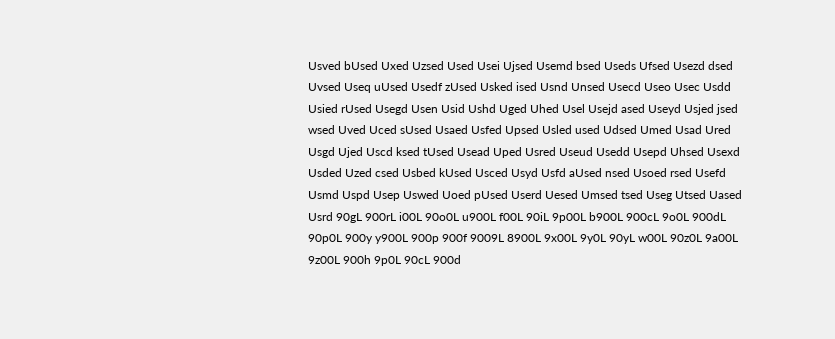Usved bUsed Uxed Uzsed Used Usei Ujsed Usemd bsed Useds Ufsed Usezd dsed Uvsed Useq uUsed Usedf zUsed Usked ised Usnd Unsed Usecd Useo Usec Usdd Usied rUsed Usegd Usen Usid Ushd Uged Uhed Usel Usejd ased Useyd Usjed jsed wsed Uved Uced sUsed Usaed Usfed Upsed Usled used Udsed Umed Usad Ured Usgd Ujed Uscd ksed tUsed Usead Uped Usred Useud Usedd Usepd Uhsed Usexd Usded Uzed csed Usbed kUsed Usced Usyd Usfd aUsed nsed Usoed rsed Usefd Usmd Uspd Usep Uswed Uoed pUsed Userd Uesed Umsed tsed Useg Utsed Uased Usrd 90gL 900rL i00L 90o0L u900L f00L 90iL 9p00L b900L 900cL 9o0L 900dL 90p0L 900y y900L 900p 900f 9009L 8900L 9x00L 9y0L 90yL w00L 90z0L 9a00L 9z00L 900h 9p0L 90cL 900d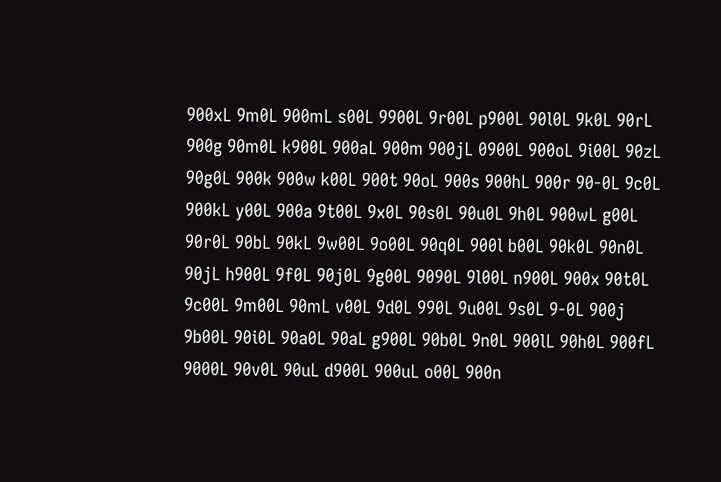900xL 9m0L 900mL s00L 9900L 9r00L p900L 90l0L 9k0L 90rL 900g 90m0L k900L 900aL 900m 900jL 0900L 900oL 9i00L 90zL 90g0L 900k 900w k00L 900t 90oL 900s 900hL 900r 90-0L 9c0L 900kL y00L 900a 9t00L 9x0L 90s0L 90u0L 9h0L 900wL g00L 90r0L 90bL 90kL 9w00L 9o00L 90q0L 900l b00L 90k0L 90n0L 90jL h900L 9f0L 90j0L 9g00L 9090L 9l00L n900L 900x 90t0L 9c00L 9m00L 90mL v00L 9d0L 990L 9u00L 9s0L 9-0L 900j 9b00L 90i0L 90a0L 90aL g900L 90b0L 9n0L 900lL 90h0L 900fL 9000L 90v0L 90uL d900L 900uL o00L 900n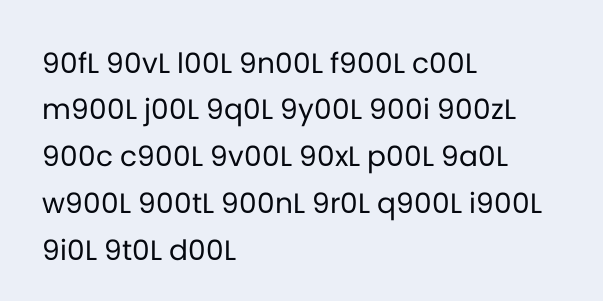90fL 90vL l00L 9n00L f900L c00L m900L j00L 9q0L 9y00L 900i 900zL 900c c900L 9v00L 90xL p00L 9a0L w900L 900tL 900nL 9r0L q900L i900L 9i0L 9t0L d00L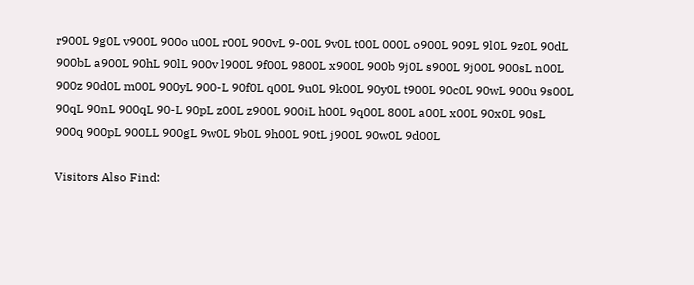r900L 9g0L v900L 900o u00L r00L 900vL 9-00L 9v0L t00L 000L o900L 909L 9l0L 9z0L 90dL 900bL a900L 90hL 90lL 900v l900L 9f00L 9800L x900L 900b 9j0L s900L 9j00L 900sL n00L 900z 90d0L m00L 900yL 900-L 90f0L q00L 9u0L 9k00L 90y0L t900L 90c0L 90wL 900u 9s00L 90qL 90nL 900qL 90-L 90pL z00L z900L 900iL h00L 9q00L 800L a00L x00L 90x0L 90sL 900q 900pL 900LL 900gL 9w0L 9b0L 9h00L 90tL j900L 90w0L 9d00L

Visitors Also Find: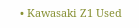• Kawasaki Z1 Used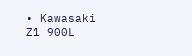• Kawasaki Z1 900L